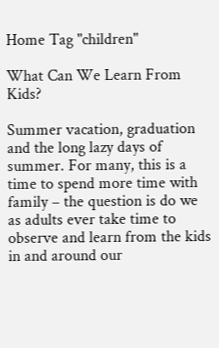Home Tag "children"

What Can We Learn From Kids?

Summer vacation, graduation and the long lazy days of summer. For many, this is a time to spend more time with family – the question is do we as adults ever take time to observe and learn from the kids in and around our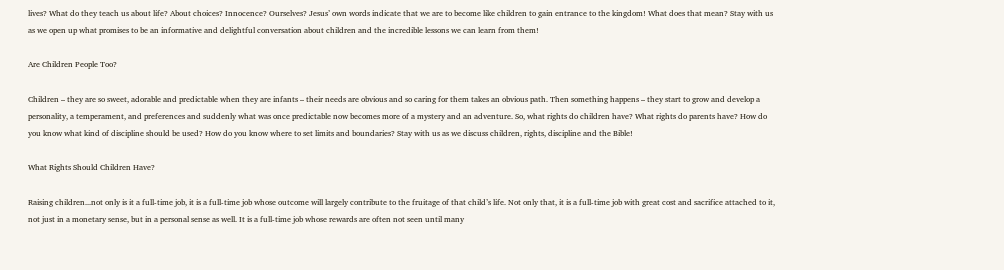lives? What do they teach us about life? About choices? Innocence? Ourselves? Jesus’ own words indicate that we are to become like children to gain entrance to the kingdom! What does that mean? Stay with us as we open up what promises to be an informative and delightful conversation about children and the incredible lessons we can learn from them!

Are Children People Too?

Children – they are so sweet, adorable and predictable when they are infants – their needs are obvious and so caring for them takes an obvious path. Then something happens – they start to grow and develop a personality, a temperament, and preferences and suddenly what was once predictable now becomes more of a mystery and an adventure. So, what rights do children have? What rights do parents have? How do you know what kind of discipline should be used? How do you know where to set limits and boundaries? Stay with us as we discuss children, rights, discipline and the Bible!

What Rights Should Children Have?

Raising children...not only is it a full-time job, it is a full-time job whose outcome will largely contribute to the fruitage of that child’s life. Not only that, it is a full-time job with great cost and sacrifice attached to it, not just in a monetary sense, but in a personal sense as well. It is a full-time job whose rewards are often not seen until many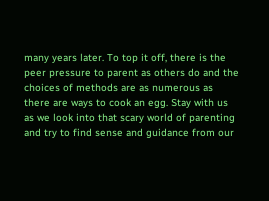many years later. To top it off, there is the peer pressure to parent as others do and the choices of methods are as numerous as there are ways to cook an egg. Stay with us as we look into that scary world of parenting and try to find sense and guidance from our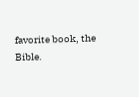favorite book, the Bible.